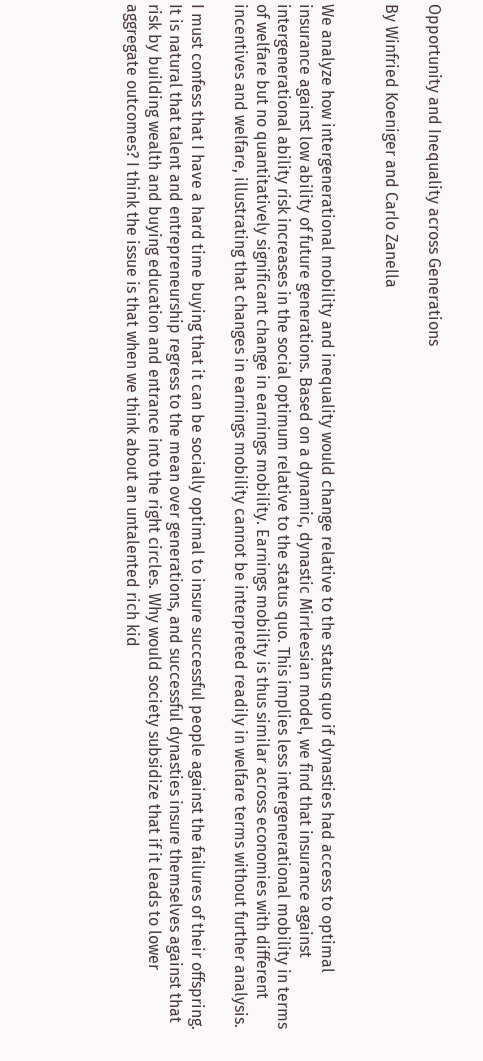Opportunity and Inequality across Generations

By Winfried Koeniger and Carlo Zanella


We analyze how intergenerational mobility and inequality would change relative to the status quo if dynasties had access to optimal insurance against low ability of future generations. Based on a dynamic, dynastic Mirrleesian model, we find that insurance against intergenerational ability risk increases in the social optimum relative to the status quo. This implies less intergenerational mobility in terms of welfare but no quantitatively significant change in earnings mobility. Earnings mobility is thus similar across economies with different incentives and welfare, illustrating that changes in earnings mobility cannot be interpreted readily in welfare terms without further analysis.

I must confess that I have a hard time buying that it can be socially optimal to insure successful people against the failures of their offspring. It is natural that talent and entrepreneurship regress to the mean over generations, and successful dynasties insure themselves against that risk by building wealth and buying education and entrance into the right circles. Why would society subsidize that if it leads to lower aggregate outcomes? I think the issue is that when we think about an untalented rich kid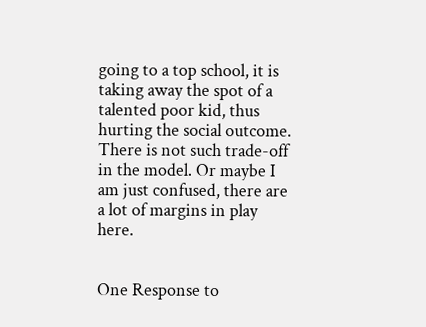going to a top school, it is taking away the spot of a talented poor kid, thus hurting the social outcome. There is not such trade-off in the model. Or maybe I am just confused, there are a lot of margins in play here.


One Response to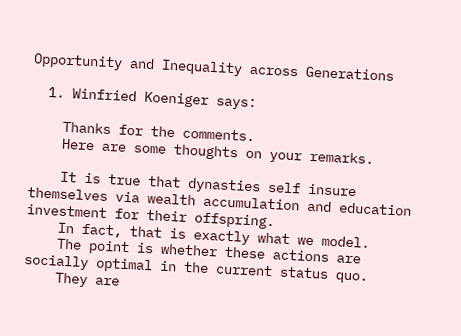Opportunity and Inequality across Generations

  1. Winfried Koeniger says:

    Thanks for the comments.
    Here are some thoughts on your remarks.

    It is true that dynasties self insure themselves via wealth accumulation and education investment for their offspring.
    In fact, that is exactly what we model.
    The point is whether these actions are socially optimal in the current status quo.
    They are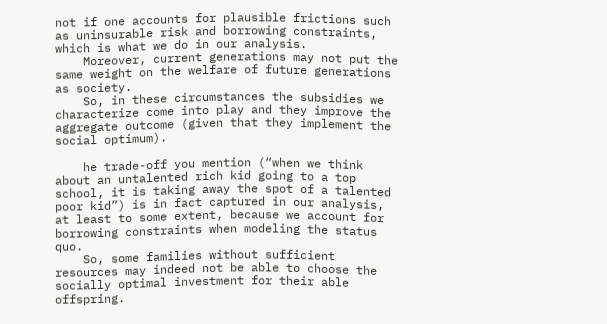not if one accounts for plausible frictions such as uninsurable risk and borrowing constraints, which is what we do in our analysis.
    Moreover, current generations may not put the same weight on the welfare of future generations as society.
    So, in these circumstances the subsidies we characterize come into play and they improve the aggregate outcome (given that they implement the social optimum).

    he trade-off you mention (“when we think about an untalented rich kid going to a top school, it is taking away the spot of a talented poor kid”) is in fact captured in our analysis, at least to some extent, because we account for borrowing constraints when modeling the status quo.
    So, some families without sufficient resources may indeed not be able to choose the socially optimal investment for their able offspring.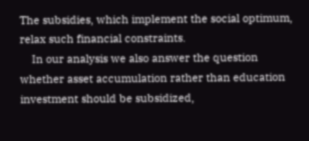The subsidies, which implement the social optimum, relax such financial constraints.
    In our analysis we also answer the question whether asset accumulation rather than education investment should be subsidized,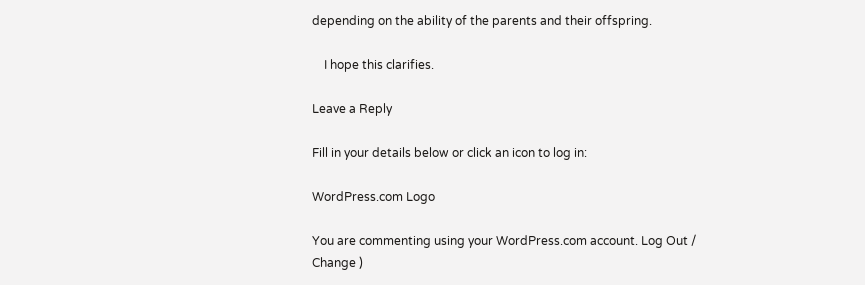depending on the ability of the parents and their offspring.

    I hope this clarifies.

Leave a Reply

Fill in your details below or click an icon to log in:

WordPress.com Logo

You are commenting using your WordPress.com account. Log Out /  Change )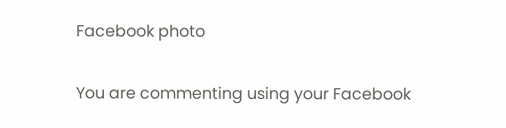Facebook photo

You are commenting using your Facebook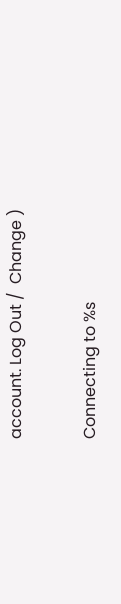account. Log Out /  Change )

Connecting to %s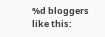%d bloggers like this: